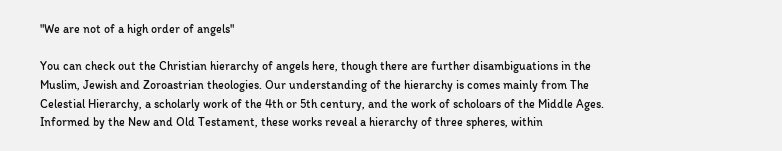"We are not of a high order of angels"

You can check out the Christian hierarchy of angels here, though there are further disambiguations in the Muslim, Jewish and Zoroastrian theologies. Our understanding of the hierarchy is comes mainly from The Celestial Hierarchy, a scholarly work of the 4th or 5th century, and the work of scholoars of the Middle Ages. Informed by the New and Old Testament, these works reveal a hierarchy of three spheres, within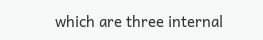which are three internal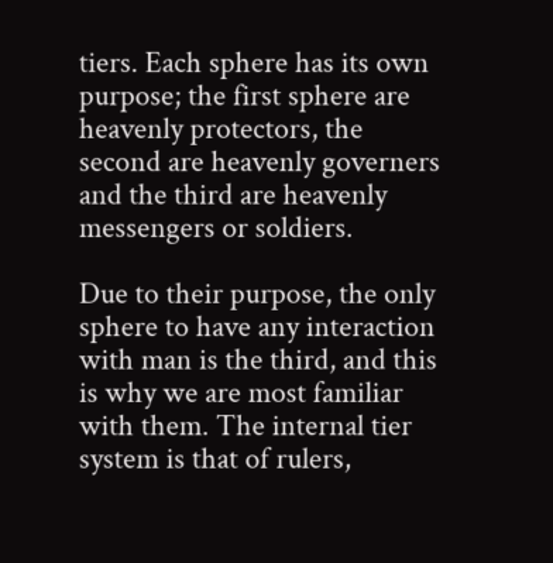tiers. Each sphere has its own purpose; the first sphere are heavenly protectors, the second are heavenly governers and the third are heavenly messengers or soldiers.

Due to their purpose, the only sphere to have any interaction with man is the third, and this is why we are most familiar with them. The internal tier system is that of rulers,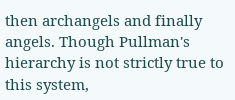then archangels and finally angels. Though Pullman's hierarchy is not strictly true to this system,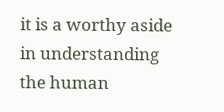it is a worthy aside in understanding the human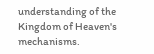understanding of the Kingdom of Heaven's mechanisms.